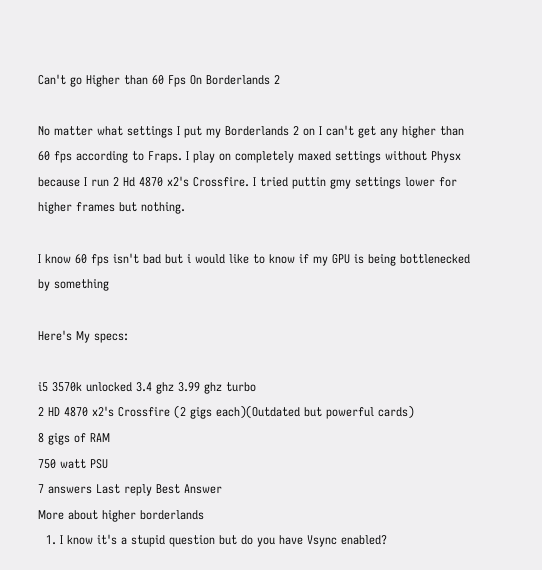Can't go Higher than 60 Fps On Borderlands 2

No matter what settings I put my Borderlands 2 on I can't get any higher than 60 fps according to Fraps. I play on completely maxed settings without Physx because I run 2 Hd 4870 x2's Crossfire. I tried puttin gmy settings lower for higher frames but nothing.

I know 60 fps isn't bad but i would like to know if my GPU is being bottlenecked by something

Here's My specs:

i5 3570k unlocked 3.4 ghz 3.99 ghz turbo
2 HD 4870 x2's Crossfire (2 gigs each)(Outdated but powerful cards)
8 gigs of RAM
750 watt PSU
7 answers Last reply Best Answer
More about higher borderlands
  1. I know it's a stupid question but do you have Vsync enabled?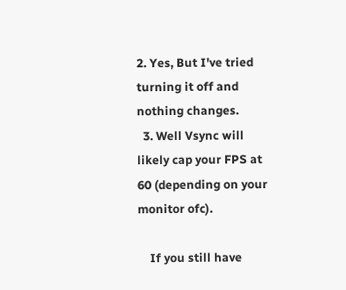2. Yes, But I've tried turning it off and nothing changes.
  3. Well Vsync will likely cap your FPS at 60 (depending on your monitor ofc).

    If you still have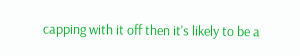capping with it off then it's likely to be a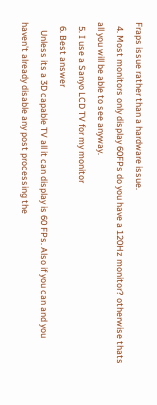Fraps issue rather than a hardware issue.
  4. Most monitors only display 60FPs do you have a 120Hz monitor? otherwise thats all you will be able to see anyway.
  5. I use a Sanyo LCD TV for my monitor
  6. Best answer
    Unless its a 3D capable TV all it can display is 60 FPs. Also if you can and you haven't already disable any post processing the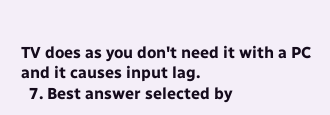TV does as you don't need it with a PC and it causes input lag.
  7. Best answer selected by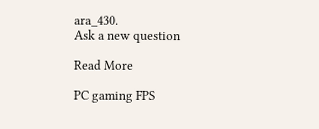ara_430.
Ask a new question

Read More

PC gaming FPS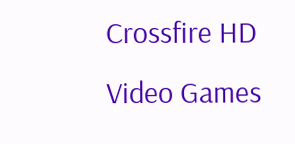Crossfire HD Video Games